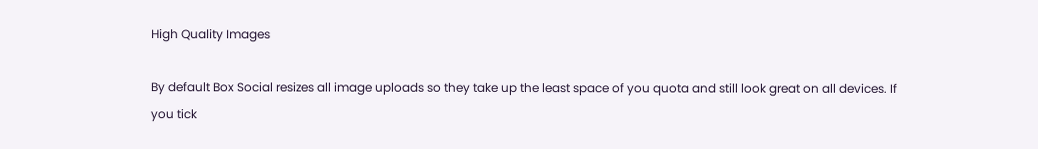High Quality Images

By default Box Social resizes all image uploads so they take up the least space of you quota and still look great on all devices. If you tick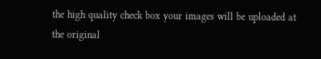the high quality check box your images will be uploaded at the original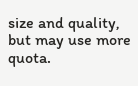size and quality, but may use more quota.